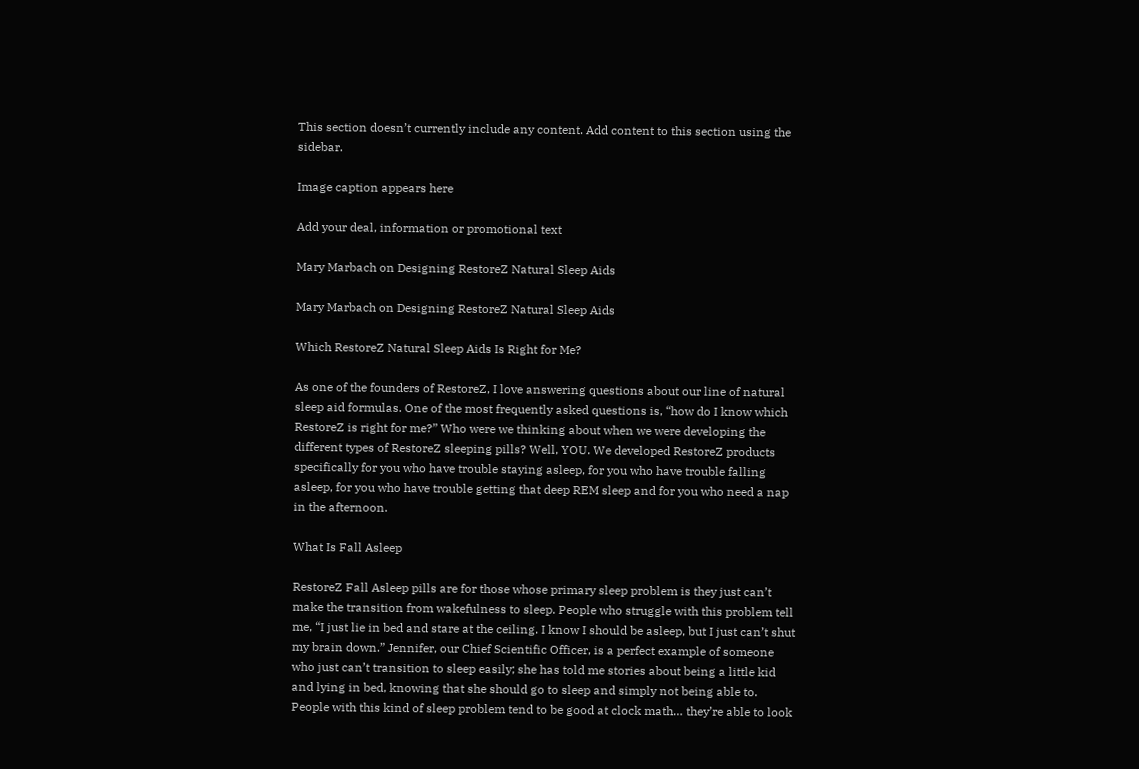This section doesn’t currently include any content. Add content to this section using the sidebar.

Image caption appears here

Add your deal, information or promotional text

Mary Marbach on Designing RestoreZ Natural Sleep Aids

Mary Marbach on Designing RestoreZ Natural Sleep Aids

Which RestoreZ Natural Sleep Aids Is Right for Me?

As one of the founders of RestoreZ, I love answering questions about our line of natural sleep aid formulas. One of the most frequently asked questions is, “how do I know which RestoreZ is right for me?” Who were we thinking about when we were developing the different types of RestoreZ sleeping pills? Well, YOU. We developed RestoreZ products specifically for you who have trouble staying asleep, for you who have trouble falling asleep, for you who have trouble getting that deep REM sleep and for you who need a nap in the afternoon.

What Is Fall Asleep

RestoreZ Fall Asleep pills are for those whose primary sleep problem is they just can’t make the transition from wakefulness to sleep. People who struggle with this problem tell me, “I just lie in bed and stare at the ceiling. I know I should be asleep, but I just can’t shut my brain down.” Jennifer, our Chief Scientific Officer, is a perfect example of someone who just can’t transition to sleep easily; she has told me stories about being a little kid and lying in bed, knowing that she should go to sleep and simply not being able to. People with this kind of sleep problem tend to be good at clock math… they’re able to look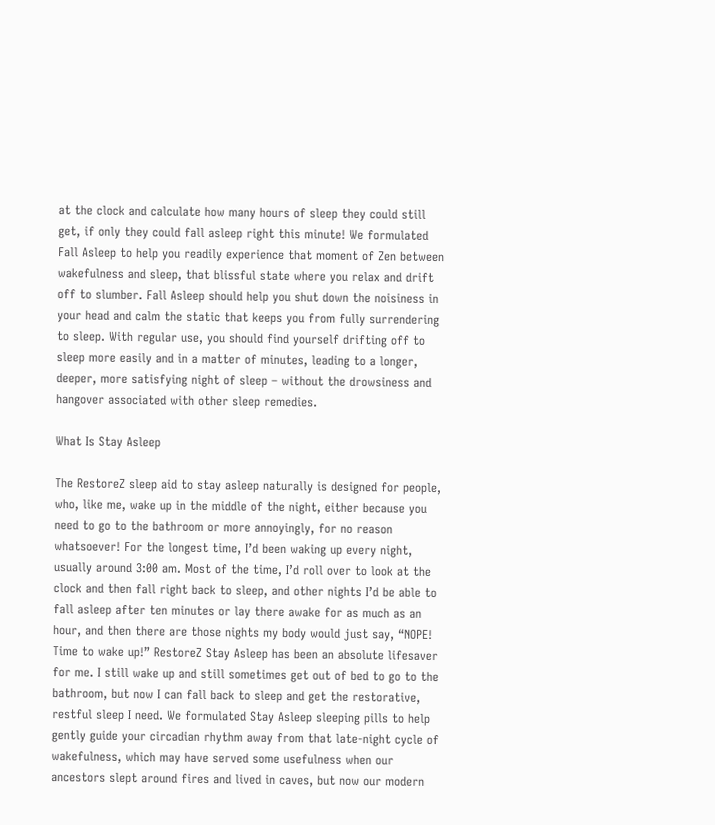at the clock and calculate how many hours of sleep they could still get, if only they could fall asleep right this minute! We formulated Fall Asleep to help you readily experience that moment of Zen between wakefulness and sleep, that blissful state where you relax and drift off to slumber. Fall Asleep should help you shut down the noisiness in your head and calm the static that keeps you from fully surrendering to sleep. With regular use, you should find yourself drifting off to sleep more easily and in a matter of minutes, leading to a longer, deeper, more satisfying night of sleep – without the drowsiness and hangover associated with other sleep remedies.

What Is Stay Asleep

The RestoreZ sleep aid to stay asleep naturally is designed for people, who, like me, wake up in the middle of the night, either because you need to go to the bathroom or more annoyingly, for no reason whatsoever! For the longest time, I’d been waking up every night, usually around 3:00 am. Most of the time, I’d roll over to look at the clock and then fall right back to sleep, and other nights I’d be able to fall asleep after ten minutes or lay there awake for as much as an hour, and then there are those nights my body would just say, “NOPE! Time to wake up!” RestoreZ Stay Asleep has been an absolute lifesaver for me. I still wake up and still sometimes get out of bed to go to the bathroom, but now I can fall back to sleep and get the restorative, restful sleep I need. We formulated Stay Asleep sleeping pills to help gently guide your circadian rhythm away from that late-night cycle of wakefulness, which may have served some usefulness when our ancestors slept around fires and lived in caves, but now our modern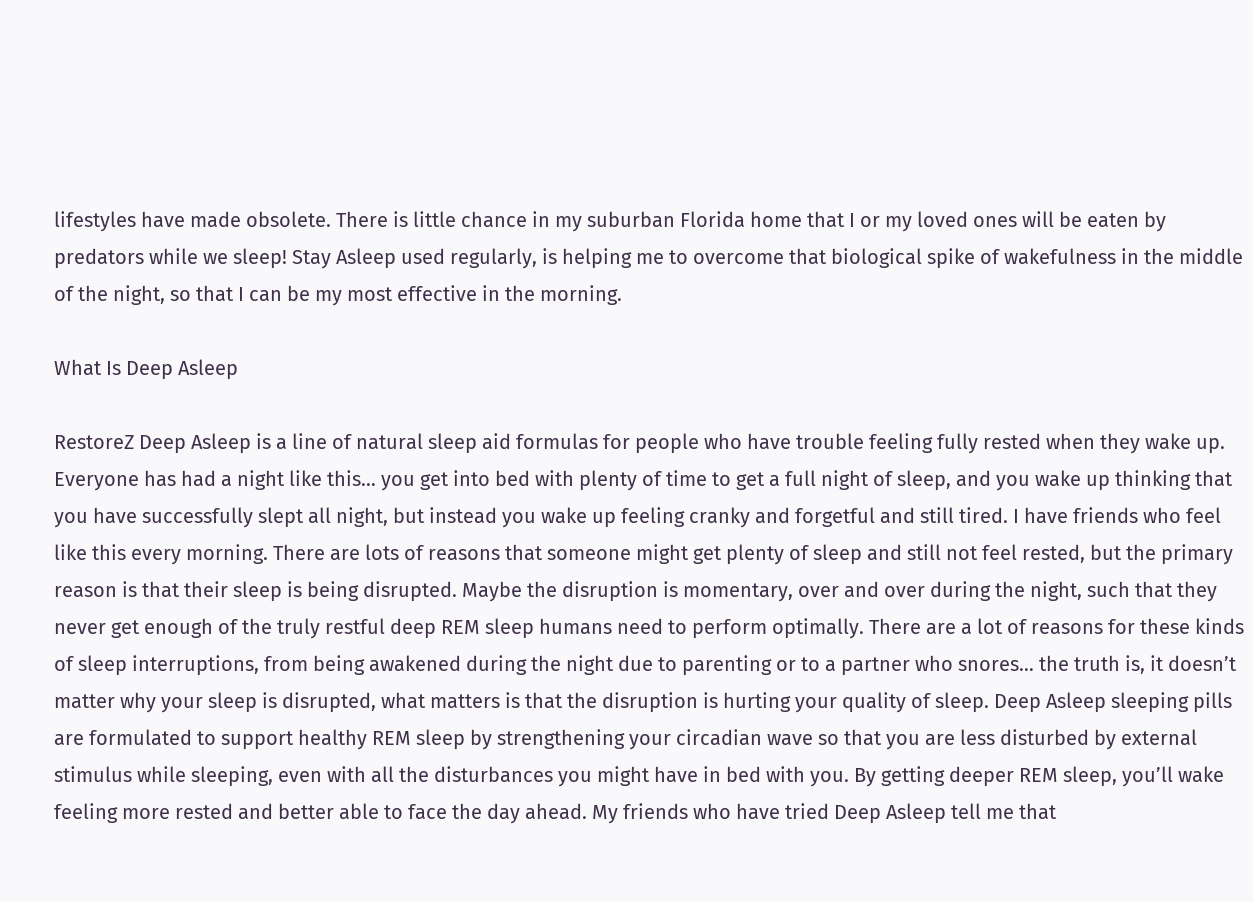lifestyles have made obsolete. There is little chance in my suburban Florida home that I or my loved ones will be eaten by predators while we sleep! Stay Asleep used regularly, is helping me to overcome that biological spike of wakefulness in the middle of the night, so that I can be my most effective in the morning.

What Is Deep Asleep

RestoreZ Deep Asleep is a line of natural sleep aid formulas for people who have trouble feeling fully rested when they wake up. Everyone has had a night like this… you get into bed with plenty of time to get a full night of sleep, and you wake up thinking that you have successfully slept all night, but instead you wake up feeling cranky and forgetful and still tired. I have friends who feel like this every morning. There are lots of reasons that someone might get plenty of sleep and still not feel rested, but the primary reason is that their sleep is being disrupted. Maybe the disruption is momentary, over and over during the night, such that they never get enough of the truly restful deep REM sleep humans need to perform optimally. There are a lot of reasons for these kinds of sleep interruptions, from being awakened during the night due to parenting or to a partner who snores… the truth is, it doesn’t matter why your sleep is disrupted, what matters is that the disruption is hurting your quality of sleep. Deep Asleep sleeping pills are formulated to support healthy REM sleep by strengthening your circadian wave so that you are less disturbed by external stimulus while sleeping, even with all the disturbances you might have in bed with you. By getting deeper REM sleep, you’ll wake feeling more rested and better able to face the day ahead. My friends who have tried Deep Asleep tell me that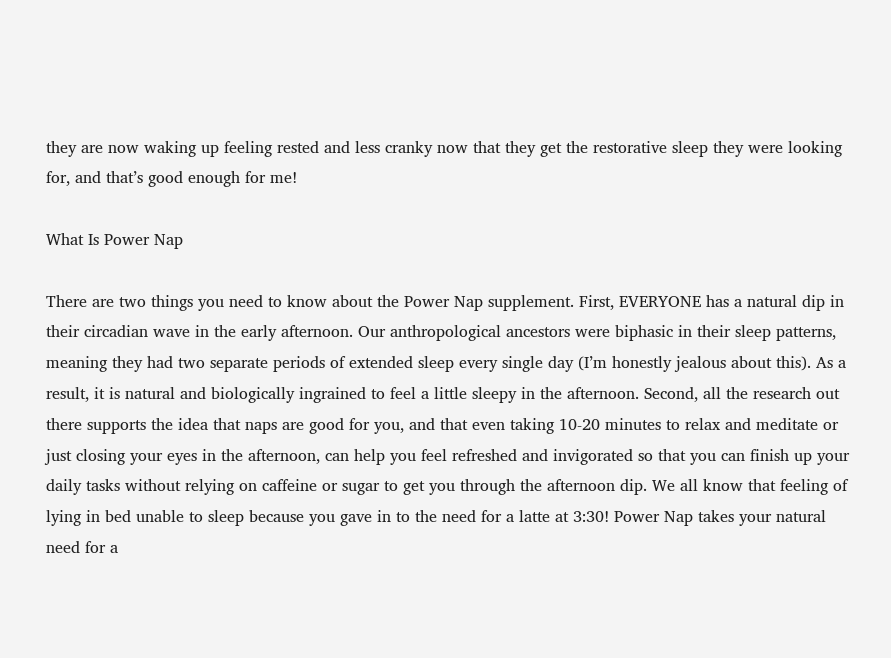they are now waking up feeling rested and less cranky now that they get the restorative sleep they were looking for, and that’s good enough for me!

What Is Power Nap

There are two things you need to know about the Power Nap supplement. First, EVERYONE has a natural dip in their circadian wave in the early afternoon. Our anthropological ancestors were biphasic in their sleep patterns, meaning they had two separate periods of extended sleep every single day (I’m honestly jealous about this). As a result, it is natural and biologically ingrained to feel a little sleepy in the afternoon. Second, all the research out there supports the idea that naps are good for you, and that even taking 10-20 minutes to relax and meditate or just closing your eyes in the afternoon, can help you feel refreshed and invigorated so that you can finish up your daily tasks without relying on caffeine or sugar to get you through the afternoon dip. We all know that feeling of lying in bed unable to sleep because you gave in to the need for a latte at 3:30! Power Nap takes your natural need for a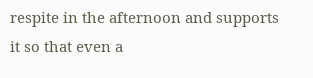respite in the afternoon and supports it so that even a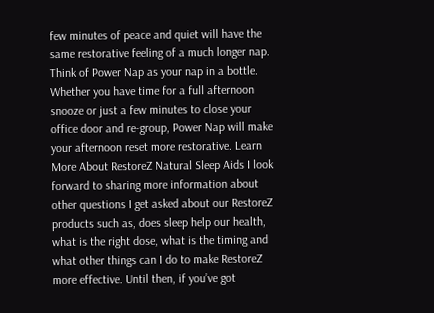few minutes of peace and quiet will have the same restorative feeling of a much longer nap. Think of Power Nap as your nap in a bottle. Whether you have time for a full afternoon snooze or just a few minutes to close your office door and re-group, Power Nap will make your afternoon reset more restorative. Learn More About RestoreZ Natural Sleep Aids I look forward to sharing more information about other questions I get asked about our RestoreZ products such as, does sleep help our health, what is the right dose, what is the timing and what other things can I do to make RestoreZ more effective. Until then, if you’ve got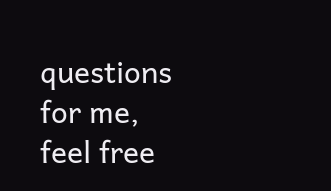questions for me, feel free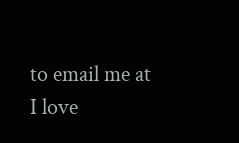to email me at I love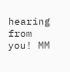hearing from you! MM